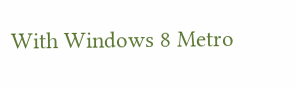With Windows 8 Metro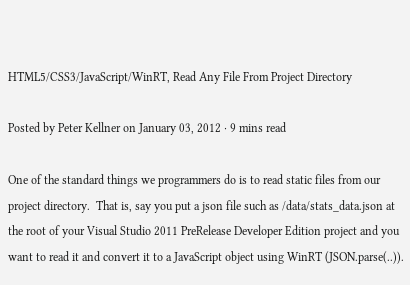HTML5/CSS3/JavaScript/WinRT, Read Any File From Project Directory

Posted by Peter Kellner on January 03, 2012 · 9 mins read

One of the standard things we programmers do is to read static files from our project directory.  That is, say you put a json file such as /data/stats_data.json at the root of your Visual Studio 2011 PreRelease Developer Edition project and you want to read it and convert it to a JavaScript object using WinRT (JSON.parse(..)).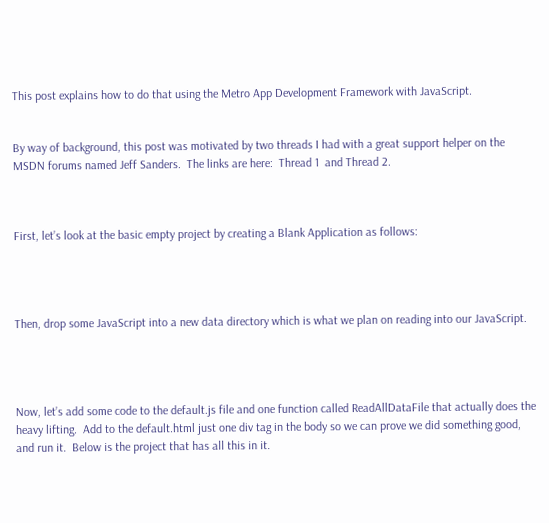This post explains how to do that using the Metro App Development Framework with JavaScript.


By way of background, this post was motivated by two threads I had with a great support helper on the MSDN forums named Jeff Sanders.  The links are here:  Thread 1  and Thread 2.



First, let’s look at the basic empty project by creating a Blank Application as follows:




Then, drop some JavaScript into a new data directory which is what we plan on reading into our JavaScript.




Now, let’s add some code to the default.js file and one function called ReadAllDataFile that actually does the heavy lifting.  Add to the default.html just one div tag in the body so we can prove we did something good, and run it.  Below is the project that has all this in it.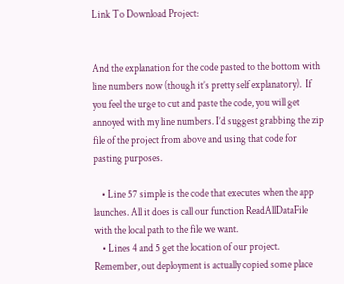Link To Download Project:


And the explanation for the code pasted to the bottom with line numbers now (though it’s pretty self explanatory).  If you feel the urge to cut and paste the code, you will get annoyed with my line numbers. I’d suggest grabbing the zip file of the project from above and using that code for pasting purposes.

    • Line 57 simple is the code that executes when the app launches. All it does is call our function ReadAllDataFile with the local path to the file we want.
    • Lines 4 and 5 get the location of our project. Remember, out deployment is actually copied some place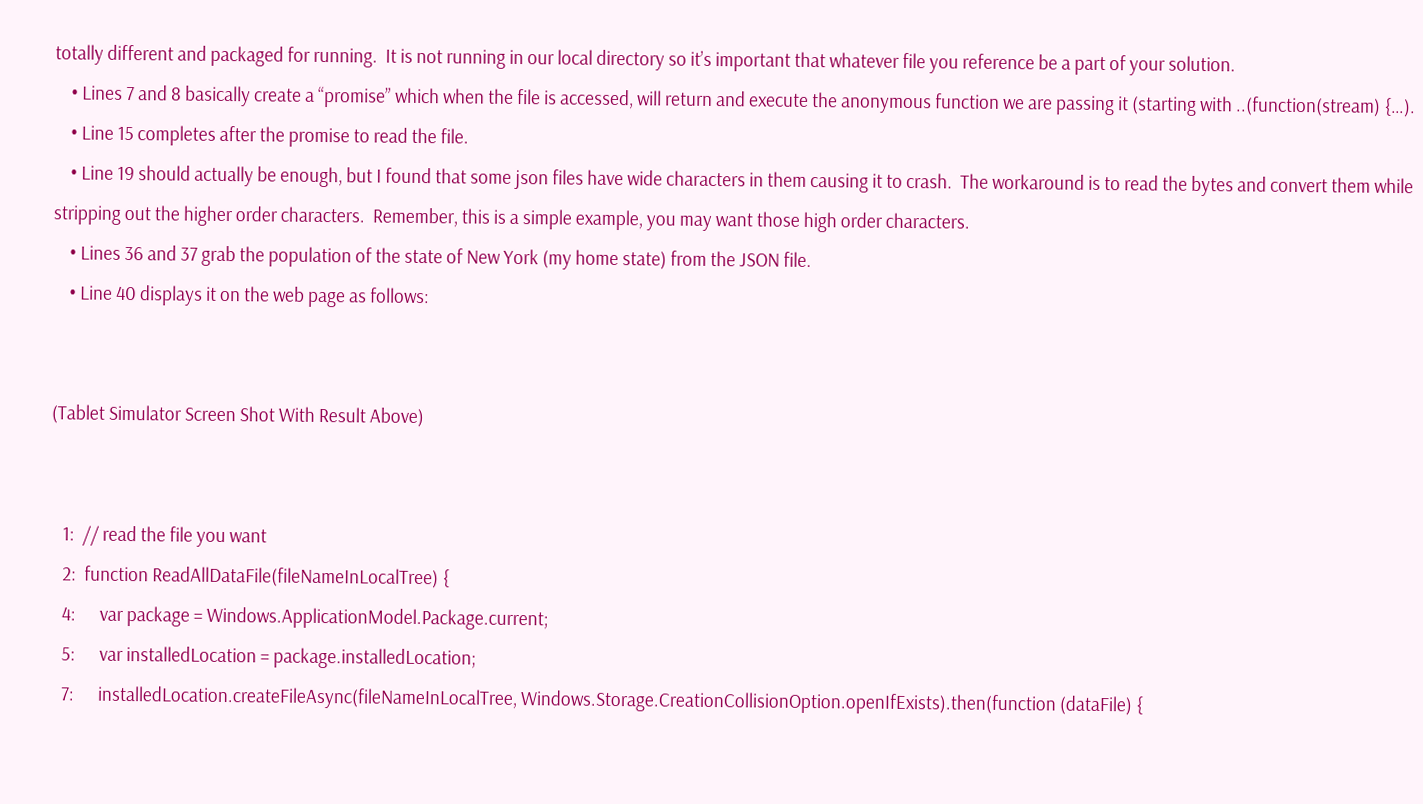totally different and packaged for running.  It is not running in our local directory so it’s important that whatever file you reference be a part of your solution.
    • Lines 7 and 8 basically create a “promise” which when the file is accessed, will return and execute the anonymous function we are passing it (starting with ..(function(stream) {…).
    • Line 15 completes after the promise to read the file.
    • Line 19 should actually be enough, but I found that some json files have wide characters in them causing it to crash.  The workaround is to read the bytes and convert them while stripping out the higher order characters.  Remember, this is a simple example, you may want those high order characters.
    • Lines 36 and 37 grab the population of the state of New York (my home state) from the JSON file.
    • Line 40 displays it on the web page as follows:


(Tablet Simulator Screen Shot With Result Above)


   1:  // read the file you want
   2:  function ReadAllDataFile(fileNameInLocalTree) {
   4:      var package = Windows.ApplicationModel.Package.current;
   5:      var installedLocation = package.installedLocation;
   7:      installedLocation.createFileAsync(fileNameInLocalTree, Windows.Storage.CreationCollisionOption.openIfExists).then(function (dataFile) {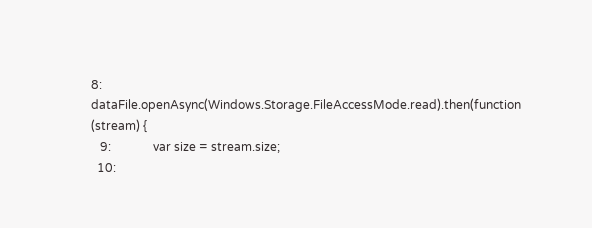8:          dataFile.openAsync(Windows.Storage.FileAccessMode.read).then(function (stream) {
   9:              var size = stream.size;
  10: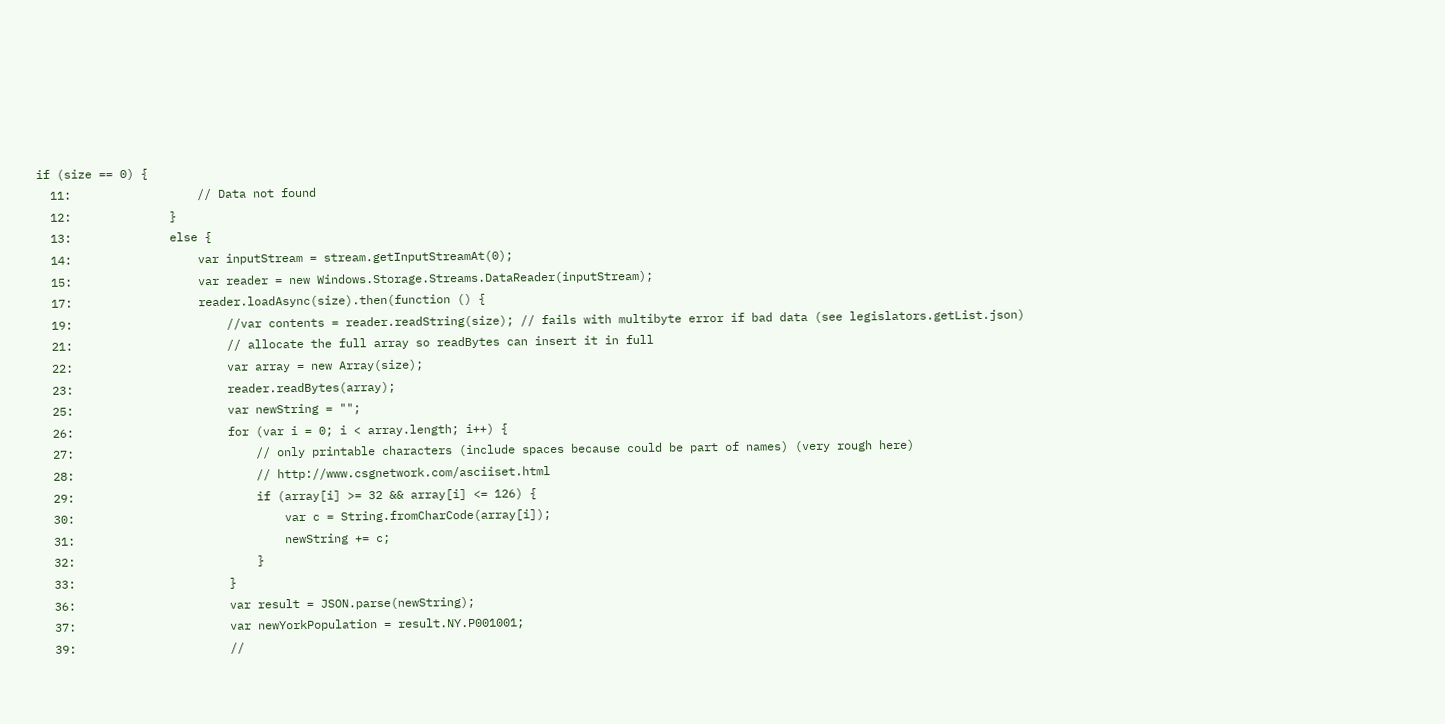if (size == 0) {
  11:                  // Data not found
  12:              }
  13:              else {
  14:                  var inputStream = stream.getInputStreamAt(0);
  15:                  var reader = new Windows.Storage.Streams.DataReader(inputStream);
  17:                  reader.loadAsync(size).then(function () {
  19:                      //var contents = reader.readString(size); // fails with multibyte error if bad data (see legislators.getList.json)
  21:                      // allocate the full array so readBytes can insert it in full
  22:                      var array = new Array(size);
  23:                      reader.readBytes(array);
  25:                      var newString = "";
  26:                      for (var i = 0; i < array.length; i++) {
  27:                          // only printable characters (include spaces because could be part of names) (very rough here)
  28:                          // http://www.csgnetwork.com/asciiset.html
  29:                          if (array[i] >= 32 && array[i] <= 126) {
  30:                              var c = String.fromCharCode(array[i]);
  31:                              newString += c;
  32:                          }
  33:                      }
  36:                      var result = JSON.parse(newString);
  37:                      var newYorkPopulation = result.NY.P001001;
  39:                      //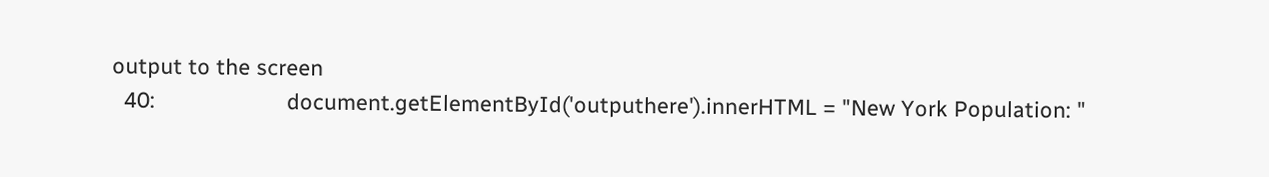output to the screen
  40:                      document.getElementById('outputhere').innerHTML = "New York Population: "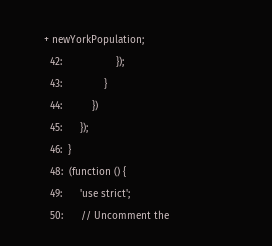+ newYorkPopulation;
  42:                  });
  43:              }
  44:          })
  45:      });
  46:  }
  48:  (function () {
  49:      'use strict';
  50:      // Uncomment the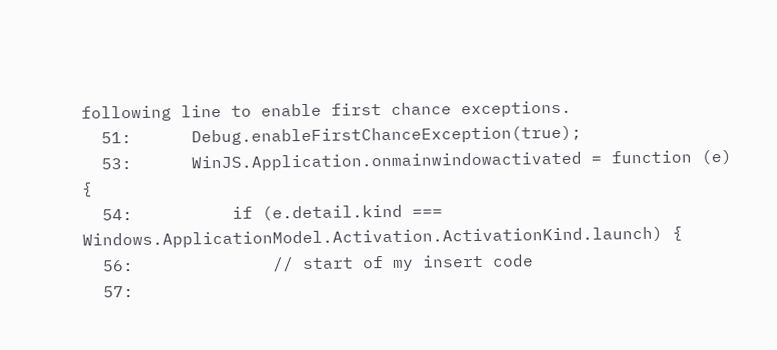following line to enable first chance exceptions.
  51:      Debug.enableFirstChanceException(true);
  53:      WinJS.Application.onmainwindowactivated = function (e) {
  54:          if (e.detail.kind === Windows.ApplicationModel.Activation.ActivationKind.launch) {
  56:              // start of my insert code
  57: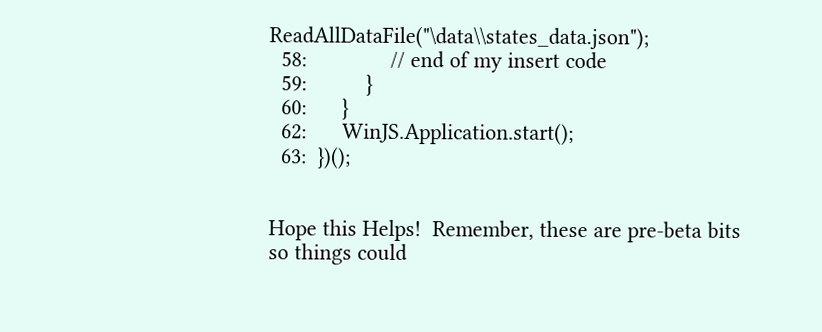ReadAllDataFile("\data\\states_data.json");
  58:              // end of my insert code
  59:          }
  60:      }
  62:      WinJS.Application.start();
  63:  })();


Hope this Helps!  Remember, these are pre-beta bits so things could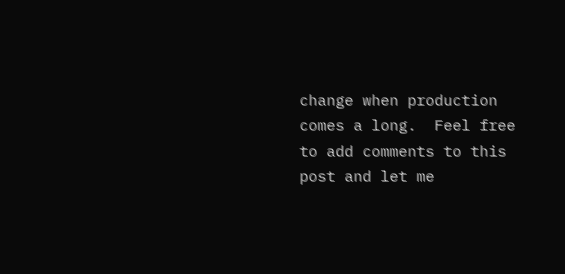change when production comes a long.  Feel free to add comments to this post and let me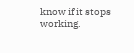know if it stops working.